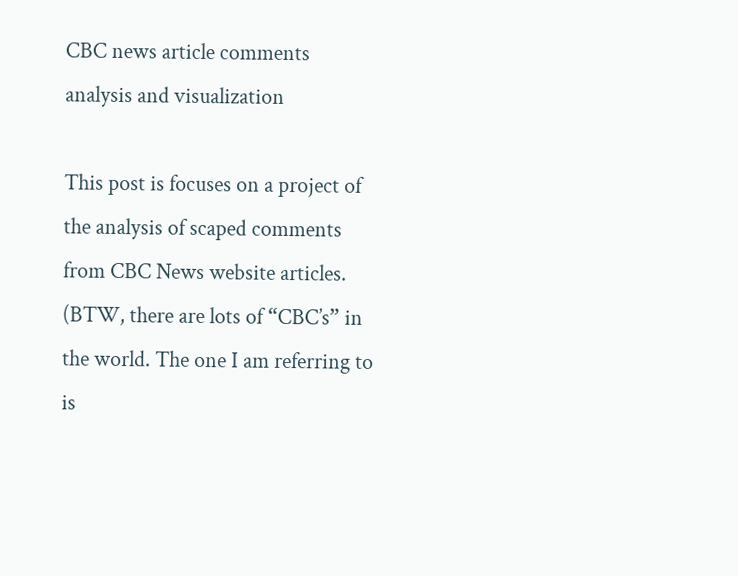CBC news article comments analysis and visualization

This post is focuses on a project of the analysis of scaped comments from CBC News website articles. (BTW, there are lots of “CBC’s” in the world. The one I am referring to is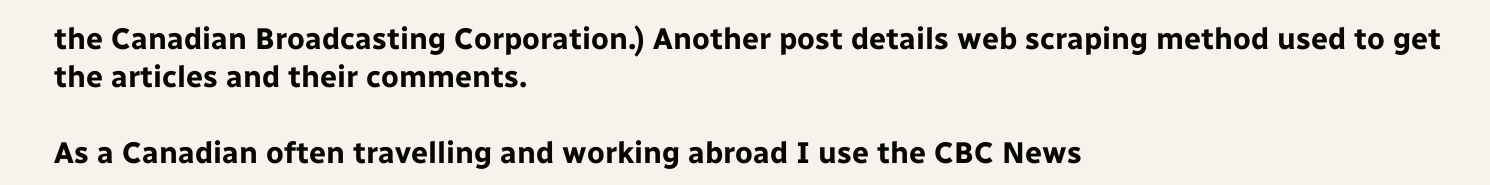the Canadian Broadcasting Corporation.) Another post details web scraping method used to get the articles and their comments.

As a Canadian often travelling and working abroad I use the CBC News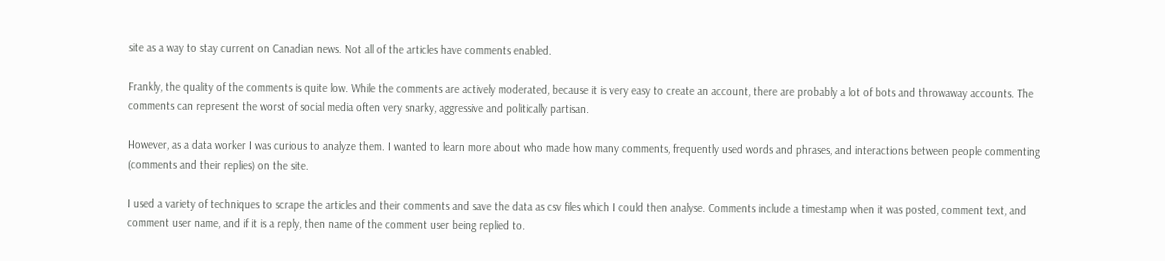site as a way to stay current on Canadian news. Not all of the articles have comments enabled.

Frankly, the quality of the comments is quite low. While the comments are actively moderated, because it is very easy to create an account, there are probably a lot of bots and throwaway accounts. The comments can represent the worst of social media often very snarky, aggressive and politically partisan.

However, as a data worker I was curious to analyze them. I wanted to learn more about who made how many comments, frequently used words and phrases, and interactions between people commenting (comments and their replies) on the site.

I used a variety of techniques to scrape the articles and their comments and save the data as csv files which I could then analyse. Comments include a timestamp when it was posted, comment text, and comment user name, and if it is a reply, then name of the comment user being replied to.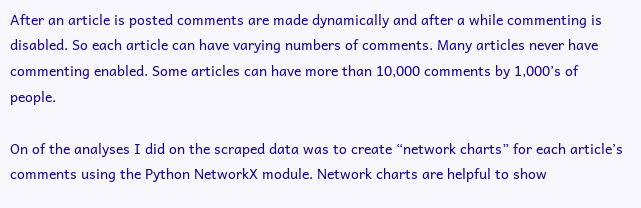After an article is posted comments are made dynamically and after a while commenting is disabled. So each article can have varying numbers of comments. Many articles never have commenting enabled. Some articles can have more than 10,000 comments by 1,000’s of people.

On of the analyses I did on the scraped data was to create “network charts” for each article’s comments using the Python NetworkX module. Network charts are helpful to show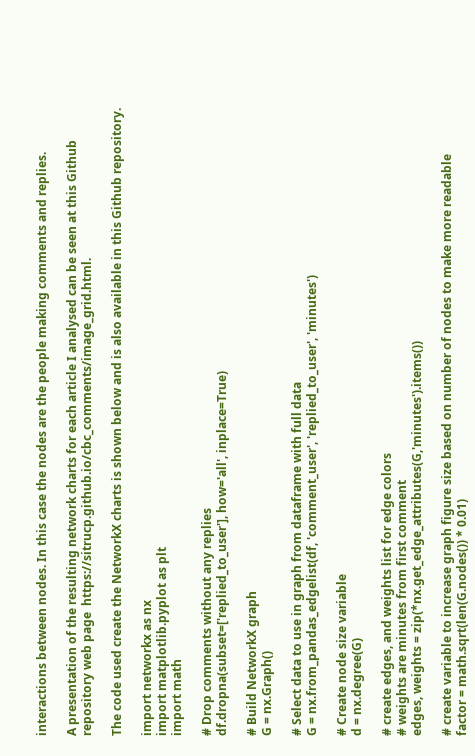interactions between nodes. In this case the nodes are the people making comments and replies.

A presentation of the resulting network charts for each article I analysed can be seen at this Github repository web page  https://sitrucp.github.io/cbc_comments/image_grid.html.

The code used create the NetworkX charts is shown below and is also available in this Github repository.

import networkx as nx
import matplotlib.pyplot as plt
import math

# Drop comments without any replies
df.dropna(subset=['replied_to_user'], how='all', inplace=True)

# Build NetworkX graph
G = nx.Graph()

# Select data to use in graph from dataframe with full data
G = nx.from_pandas_edgelist(df, 'comment_user', 'replied_to_user', 'minutes')

# Create node size variable
d = nx.degree(G)

# create edges, and weights list for edge colors
# weights are minutes from first comment
edges, weights = zip(*nx.get_edge_attributes(G,'minutes').items())

# create variable to increase graph figure size based on number of nodes to make more readable
factor = math.sqrt(len(G.nodes()) * 0.01)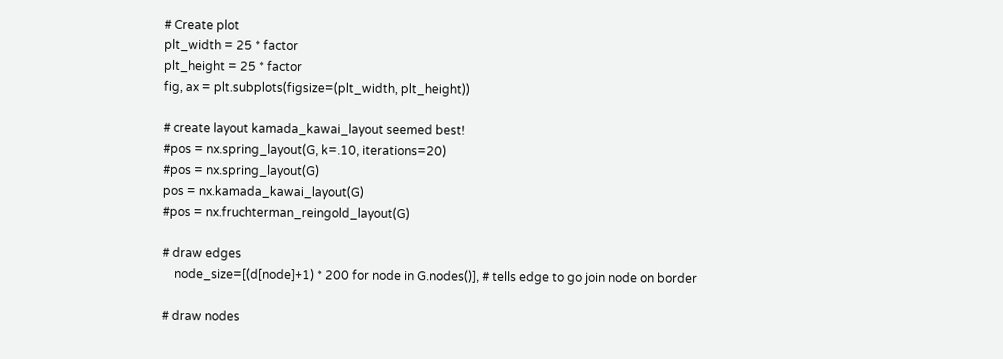# Create plot
plt_width = 25 * factor
plt_height = 25 * factor
fig, ax = plt.subplots(figsize=(plt_width, plt_height))

# create layout kamada_kawai_layout seemed best!
#pos = nx.spring_layout(G, k=.10, iterations=20)
#pos = nx.spring_layout(G)
pos = nx.kamada_kawai_layout(G)
#pos = nx.fruchterman_reingold_layout(G)

# draw edges
    node_size=[(d[node]+1) * 200 for node in G.nodes()], # tells edge to go join node on border

# draw nodes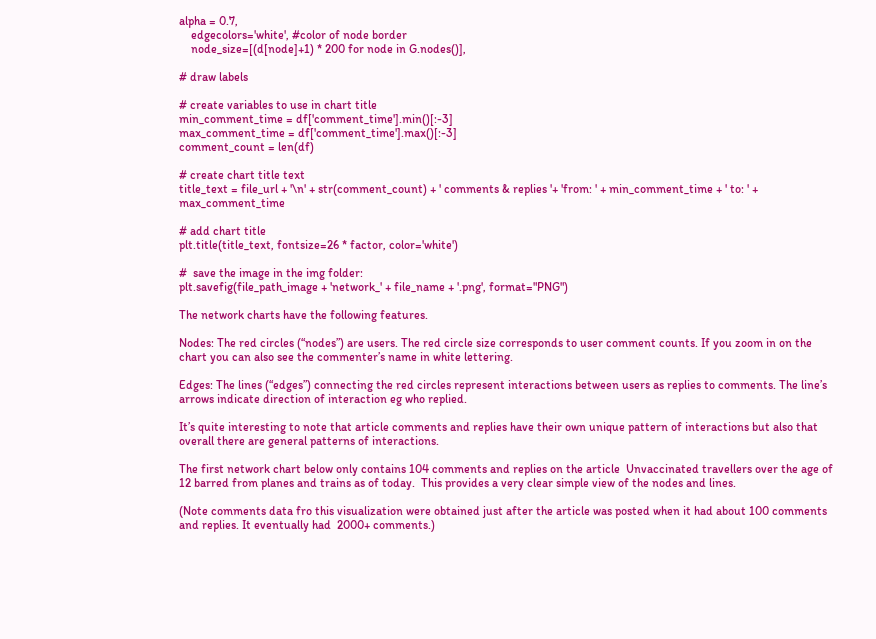alpha = 0.7,
    edgecolors='white', #color of node border
    node_size=[(d[node]+1) * 200 for node in G.nodes()],

# draw labels

# create variables to use in chart title
min_comment_time = df['comment_time'].min()[:-3]
max_comment_time = df['comment_time'].max()[:-3]
comment_count = len(df)

# create chart title text
title_text = file_url + '\n' + str(comment_count) + ' comments & replies '+ 'from: ' + min_comment_time + ' to: ' + max_comment_time

# add chart title
plt.title(title_text, fontsize=26 * factor, color='white')

#  save the image in the img folder:
plt.savefig(file_path_image + 'network_' + file_name + '.png', format="PNG")

The network charts have the following features.

Nodes: The red circles (“nodes”) are users. The red circle size corresponds to user comment counts. If you zoom in on the chart you can also see the commenter’s name in white lettering.

Edges: The lines (“edges”) connecting the red circles represent interactions between users as replies to comments. The line’s arrows indicate direction of interaction eg who replied.

It’s quite interesting to note that article comments and replies have their own unique pattern of interactions but also that overall there are general patterns of interactions.

The first network chart below only contains 104 comments and replies on the article  Unvaccinated travellers over the age of 12 barred from planes and trains as of today.  This provides a very clear simple view of the nodes and lines.

(Note comments data fro this visualization were obtained just after the article was posted when it had about 100 comments and replies. It eventually had  2000+ comments.)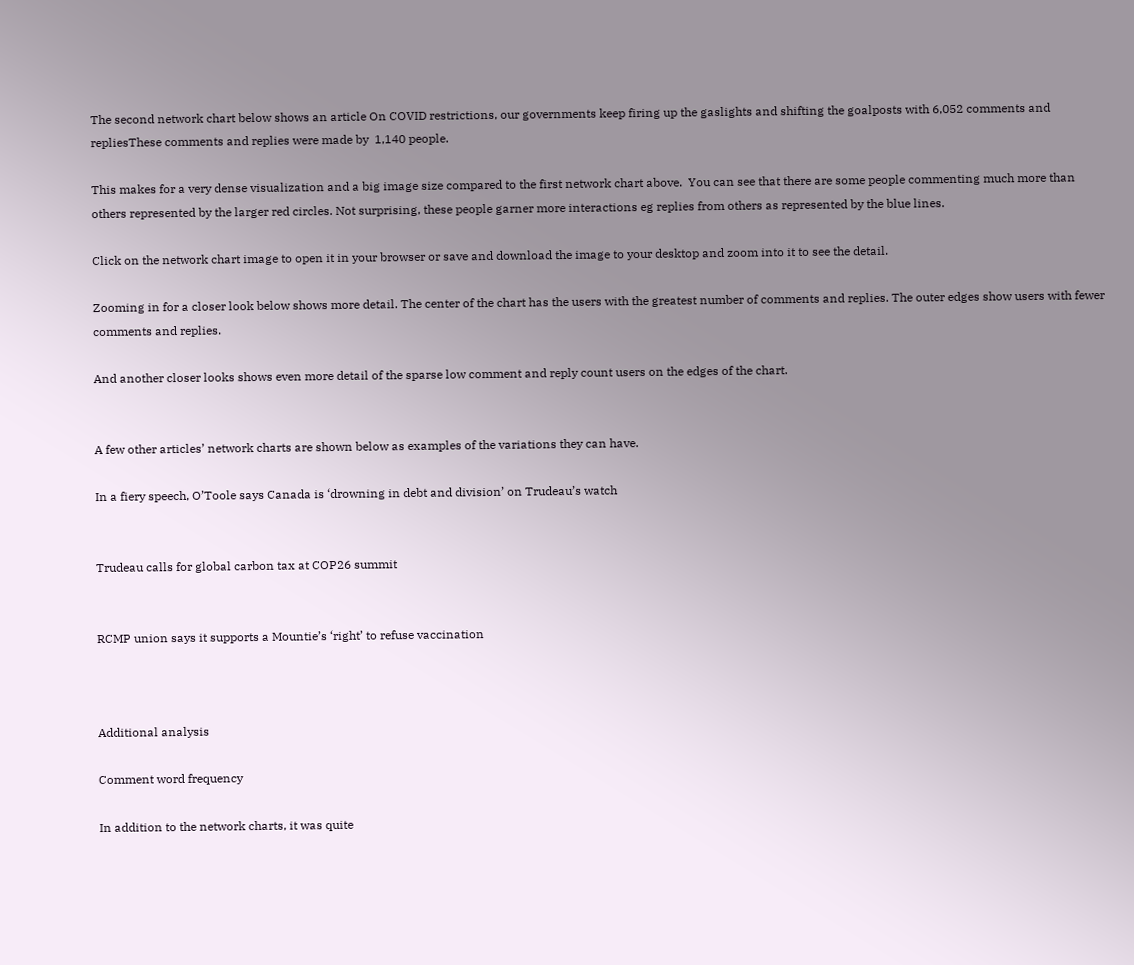The second network chart below shows an article On COVID restrictions, our governments keep firing up the gaslights and shifting the goalposts with 6,052 comments and repliesThese comments and replies were made by  1,140 people.

This makes for a very dense visualization and a big image size compared to the first network chart above.  You can see that there are some people commenting much more than others represented by the larger red circles. Not surprising, these people garner more interactions eg replies from others as represented by the blue lines.

Click on the network chart image to open it in your browser or save and download the image to your desktop and zoom into it to see the detail.

Zooming in for a closer look below shows more detail. The center of the chart has the users with the greatest number of comments and replies. The outer edges show users with fewer comments and replies.

And another closer looks shows even more detail of the sparse low comment and reply count users on the edges of the chart.


A few other articles’ network charts are shown below as examples of the variations they can have.

In a fiery speech, O’Toole says Canada is ‘drowning in debt and division’ on Trudeau’s watch


Trudeau calls for global carbon tax at COP26 summit


RCMP union says it supports a Mountie’s ‘right’ to refuse vaccination



Additional analysis

Comment word frequency

In addition to the network charts, it was quite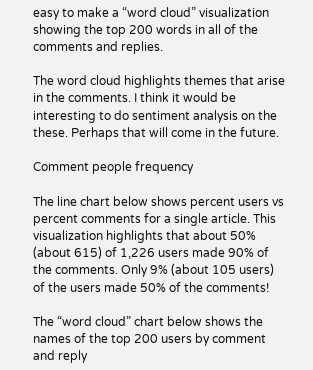easy to make a “word cloud” visualization showing the top 200 words in all of the comments and replies.

The word cloud highlights themes that arise in the comments. I think it would be interesting to do sentiment analysis on the these. Perhaps that will come in the future.

Comment people frequency

The line chart below shows percent users vs percent comments for a single article. This visualization highlights that about 50% (about 615) of 1,226 users made 90% of the comments. Only 9% (about 105 users) of the users made 50% of the comments!

The “word cloud” chart below shows the names of the top 200 users by comment and reply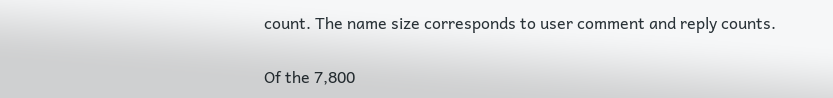count. The name size corresponds to user comment and reply counts.

Of the 7,800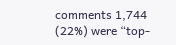comments 1,744 (22%) were “top-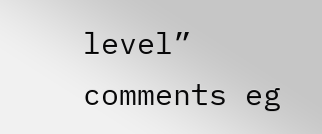level” comments eg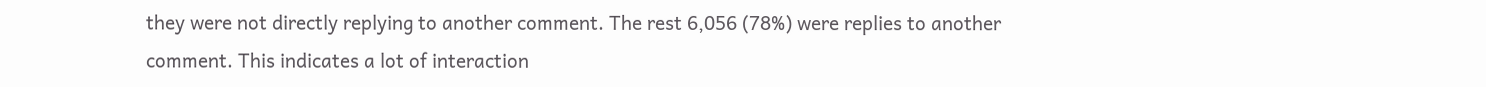they were not directly replying to another comment. The rest 6,056 (78%) were replies to another comment. This indicates a lot of interaction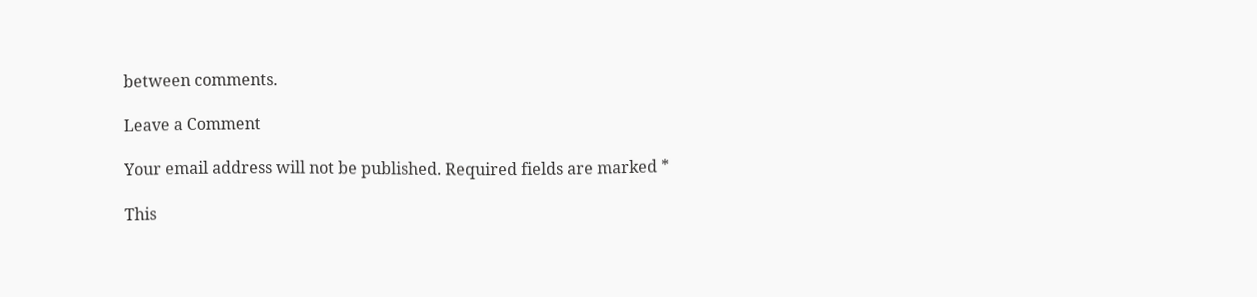between comments.

Leave a Comment

Your email address will not be published. Required fields are marked *

This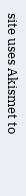site uses Akismet to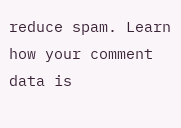reduce spam. Learn how your comment data is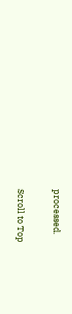processed.

Scroll to Top